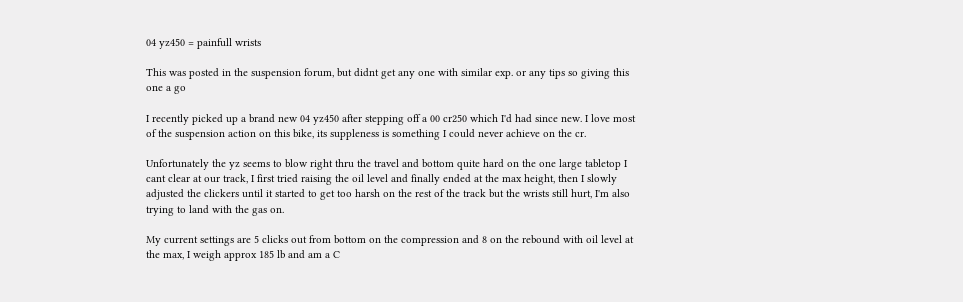04 yz450 = painfull wrists

This was posted in the suspension forum, but didnt get any one with similar exp. or any tips so giving this one a go

I recently picked up a brand new 04 yz450 after stepping off a 00 cr250 which I'd had since new. I love most of the suspension action on this bike, its suppleness is something I could never achieve on the cr.

Unfortunately the yz seems to blow right thru the travel and bottom quite hard on the one large tabletop I cant clear at our track, I first tried raising the oil level and finally ended at the max height, then I slowly adjusted the clickers until it started to get too harsh on the rest of the track but the wrists still hurt, I'm also trying to land with the gas on.

My current settings are 5 clicks out from bottom on the compression and 8 on the rebound with oil level at the max, I weigh approx 185 lb and am a C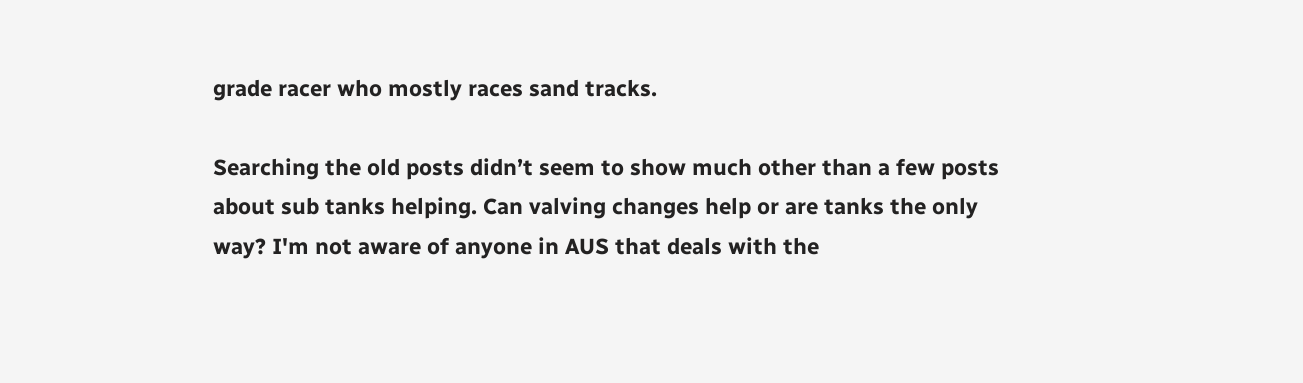grade racer who mostly races sand tracks.

Searching the old posts didn’t seem to show much other than a few posts about sub tanks helping. Can valving changes help or are tanks the only way? I'm not aware of anyone in AUS that deals with the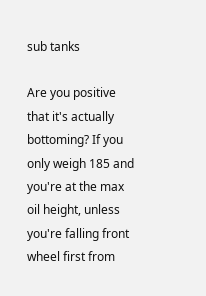sub tanks

Are you positive that it's actually bottoming? If you only weigh 185 and you're at the max oil height, unless you're falling front wheel first from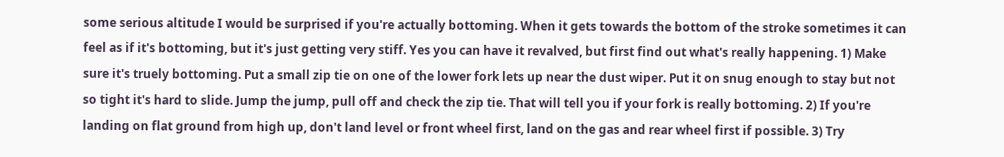some serious altitude I would be surprised if you're actually bottoming. When it gets towards the bottom of the stroke sometimes it can feel as if it's bottoming, but it's just getting very stiff. Yes you can have it revalved, but first find out what's really happening. 1) Make sure it's truely bottoming. Put a small zip tie on one of the lower fork lets up near the dust wiper. Put it on snug enough to stay but not so tight it's hard to slide. Jump the jump, pull off and check the zip tie. That will tell you if your fork is really bottoming. 2) If you're landing on flat ground from high up, don't land level or front wheel first, land on the gas and rear wheel first if possible. 3) Try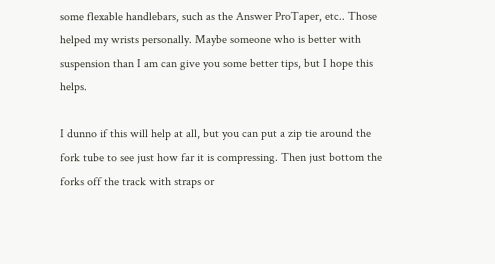some flexable handlebars, such as the Answer ProTaper, etc.. Those helped my wrists personally. Maybe someone who is better with suspension than I am can give you some better tips, but I hope this helps.

I dunno if this will help at all, but you can put a zip tie around the fork tube to see just how far it is compressing. Then just bottom the forks off the track with straps or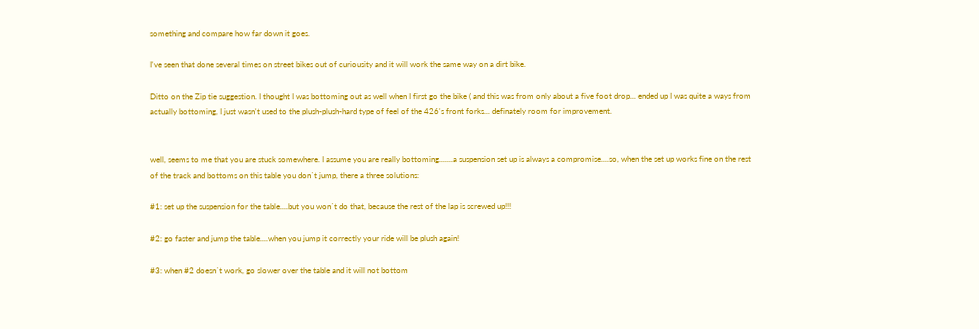something and compare how far down it goes.

I've seen that done several times on street bikes out of curiousity and it will work the same way on a dirt bike.

Ditto on the Zip tie suggestion. I thought I was bottoming out as well when I first go the bike ( and this was from only about a five foot drop... ended up I was quite a ways from actually bottoming, I just wasn't used to the plush-plush-hard type of feel of the 426's front forks... definately room for improvement.


well, seems to me that you are stuck somewhere. I assume you are really bottoming.......a suspension set up is always a compromise....so, when the set up works fine on the rest of the track and bottoms on this table you don`t jump, there a three solutions:

#1: set up the suspension for the table....but you won`t do that, because the rest of the lap is screwed up!!!

#2: go faster and jump the table....when you jump it correctly your ride will be plush again!

#3: when #2 doesn`t work, go slower over the table and it will not bottom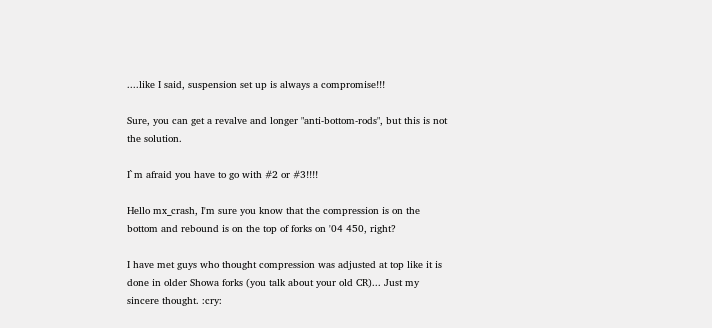....like I said, suspension set up is always a compromise!!!

Sure, you can get a revalve and longer "anti-bottom-rods", but this is not the solution.

I`m afraid you have to go with #2 or #3!!!!

Hello mx_crash, I'm sure you know that the compression is on the bottom and rebound is on the top of forks on '04 450, right?

I have met guys who thought compression was adjusted at top like it is done in older Showa forks (you talk about your old CR)... Just my sincere thought. :cry: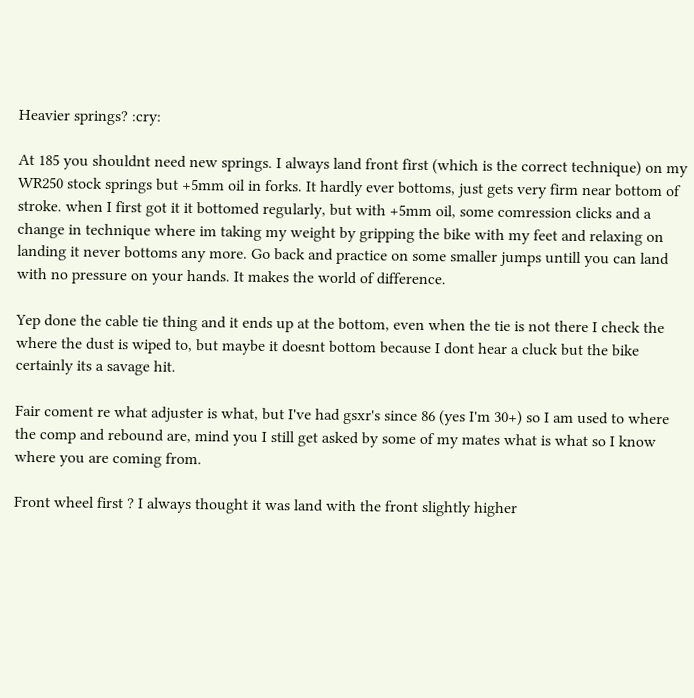Heavier springs? :cry:

At 185 you shouldnt need new springs. I always land front first (which is the correct technique) on my WR250 stock springs but +5mm oil in forks. It hardly ever bottoms, just gets very firm near bottom of stroke. when I first got it it bottomed regularly, but with +5mm oil, some comression clicks and a change in technique where im taking my weight by gripping the bike with my feet and relaxing on landing it never bottoms any more. Go back and practice on some smaller jumps untill you can land with no pressure on your hands. It makes the world of difference.

Yep done the cable tie thing and it ends up at the bottom, even when the tie is not there I check the where the dust is wiped to, but maybe it doesnt bottom because I dont hear a cluck but the bike certainly its a savage hit.

Fair coment re what adjuster is what, but I've had gsxr's since 86 (yes I'm 30+) so I am used to where the comp and rebound are, mind you I still get asked by some of my mates what is what so I know where you are coming from.

Front wheel first ? I always thought it was land with the front slightly higher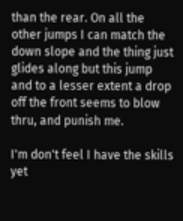than the rear. On all the other jumps I can match the down slope and the thing just glides along but this jump and to a lesser extent a drop off the front seems to blow thru, and punish me.

I'm don't feel I have the skills yet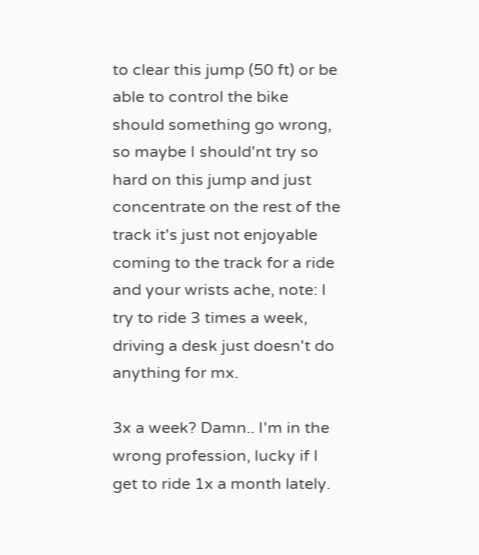to clear this jump (50 ft) or be able to control the bike should something go wrong, so maybe I should'nt try so hard on this jump and just concentrate on the rest of the track it's just not enjoyable coming to the track for a ride and your wrists ache, note: I try to ride 3 times a week, driving a desk just doesn't do anything for mx.

3x a week? Damn.. I'm in the wrong profession, lucky if I get to ride 1x a month lately.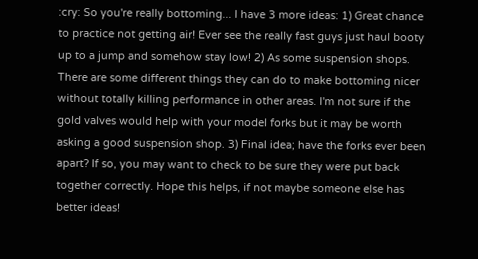:cry: So you're really bottoming... I have 3 more ideas: 1) Great chance to practice not getting air! Ever see the really fast guys just haul booty up to a jump and somehow stay low! 2) As some suspension shops. There are some different things they can do to make bottoming nicer without totally killing performance in other areas. I'm not sure if the gold valves would help with your model forks but it may be worth asking a good suspension shop. 3) Final idea; have the forks ever been apart? If so, you may want to check to be sure they were put back together correctly. Hope this helps, if not maybe someone else has better ideas!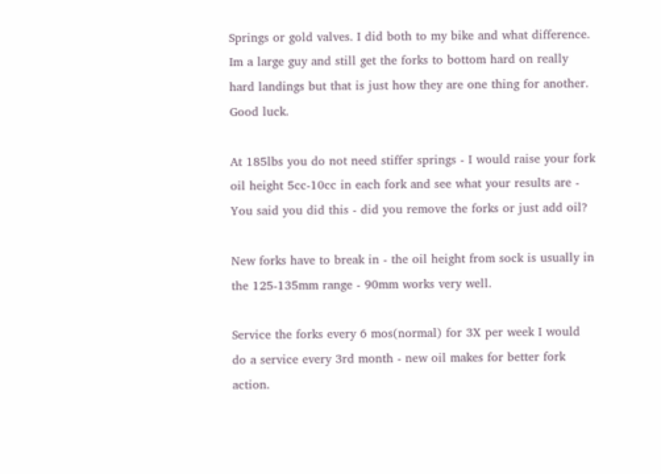Springs or gold valves. I did both to my bike and what difference. Im a large guy and still get the forks to bottom hard on really hard landings but that is just how they are one thing for another. Good luck.

At 185lbs you do not need stiffer springs - I would raise your fork oil height 5cc-10cc in each fork and see what your results are - You said you did this - did you remove the forks or just add oil?

New forks have to break in - the oil height from sock is usually in the 125-135mm range - 90mm works very well.

Service the forks every 6 mos(normal) for 3X per week I would do a service every 3rd month - new oil makes for better fork action.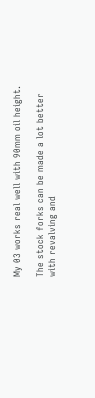My 03 works real well with 90mm oil height.

The stock forks can be made a lot better with revalving and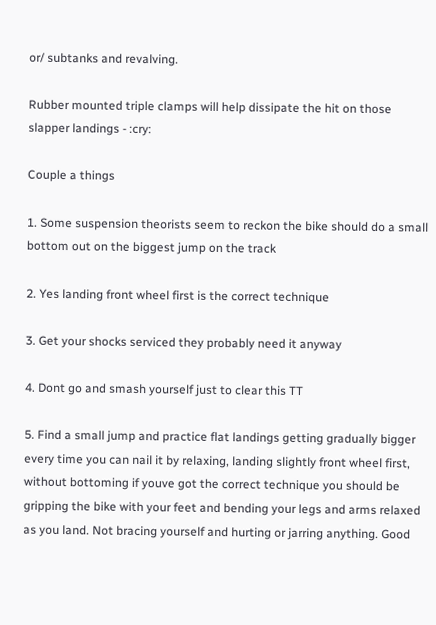or/ subtanks and revalving.

Rubber mounted triple clamps will help dissipate the hit on those slapper landings - :cry:

Couple a things

1. Some suspension theorists seem to reckon the bike should do a small bottom out on the biggest jump on the track

2. Yes landing front wheel first is the correct technique

3. Get your shocks serviced they probably need it anyway

4. Dont go and smash yourself just to clear this TT

5. Find a small jump and practice flat landings getting gradually bigger every time you can nail it by relaxing, landing slightly front wheel first, without bottoming if youve got the correct technique you should be gripping the bike with your feet and bending your legs and arms relaxed as you land. Not bracing yourself and hurting or jarring anything. Good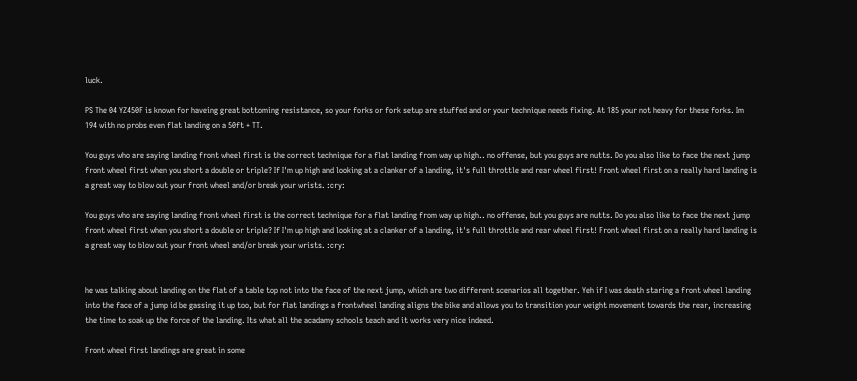luck.

PS The 04 YZ450F is known for haveing great bottoming resistance, so your forks or fork setup are stuffed and or your technique needs fixing. At 185 your not heavy for these forks. Im 194 with no probs even flat landing on a 50ft + TT.

You guys who are saying landing front wheel first is the correct technique for a flat landing from way up high.. no offense, but you guys are nutts. Do you also like to face the next jump front wheel first when you short a double or triple? If I'm up high and looking at a clanker of a landing, it's full throttle and rear wheel first! Front wheel first on a really hard landing is a great way to blow out your front wheel and/or break your wrists. :cry:

You guys who are saying landing front wheel first is the correct technique for a flat landing from way up high.. no offense, but you guys are nutts. Do you also like to face the next jump front wheel first when you short a double or triple? If I'm up high and looking at a clanker of a landing, it's full throttle and rear wheel first! Front wheel first on a really hard landing is a great way to blow out your front wheel and/or break your wrists. :cry:


he was talking about landing on the flat of a table top not into the face of the next jump, which are two different scenarios all together. Yeh if I was death staring a front wheel landing into the face of a jump id be gassing it up too, but for flat landings a frontwheel landing aligns the bike and allows you to transition your weight movement towards the rear, increasing the time to soak up the force of the landing. Its what all the acadamy schools teach and it works very nice indeed.

Front wheel first landings are great in some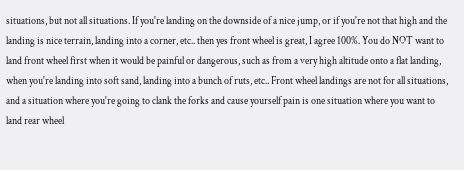situations, but not all situations. If you're landing on the downside of a nice jump, or if you're not that high and the landing is nice terrain, landing into a corner, etc.. then yes front wheel is great, I agree 100%. You do NOT want to land front wheel first when it would be painful or dangerous, such as from a very high altitude onto a flat landing, when you're landing into soft sand, landing into a bunch of ruts, etc.. Front wheel landings are not for all situations, and a situation where you're going to clank the forks and cause yourself pain is one situation where you want to land rear wheel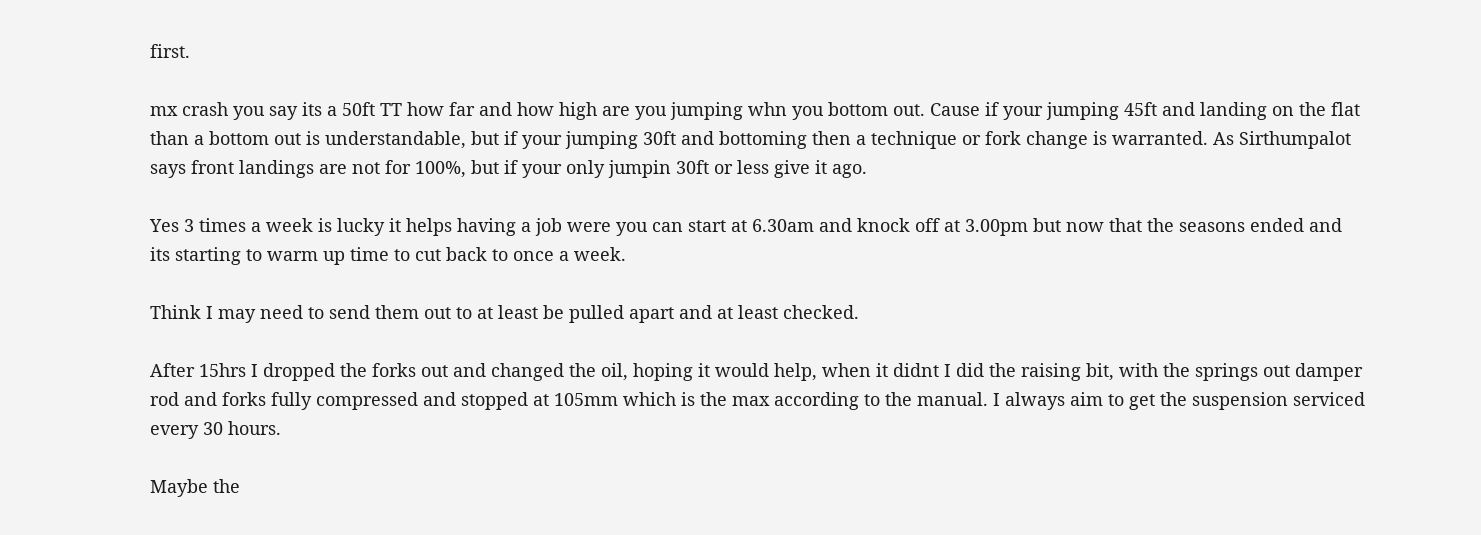first.

mx crash you say its a 50ft TT how far and how high are you jumping whn you bottom out. Cause if your jumping 45ft and landing on the flat than a bottom out is understandable, but if your jumping 30ft and bottoming then a technique or fork change is warranted. As Sirthumpalot says front landings are not for 100%, but if your only jumpin 30ft or less give it ago.

Yes 3 times a week is lucky it helps having a job were you can start at 6.30am and knock off at 3.00pm but now that the seasons ended and its starting to warm up time to cut back to once a week.

Think I may need to send them out to at least be pulled apart and at least checked.

After 15hrs I dropped the forks out and changed the oil, hoping it would help, when it didnt I did the raising bit, with the springs out damper rod and forks fully compressed and stopped at 105mm which is the max according to the manual. I always aim to get the suspension serviced every 30 hours.

Maybe the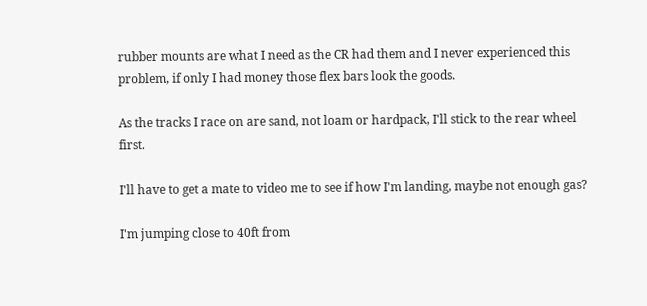rubber mounts are what I need as the CR had them and I never experienced this problem, if only I had money those flex bars look the goods.

As the tracks I race on are sand, not loam or hardpack, I'll stick to the rear wheel first.

I'll have to get a mate to video me to see if how I'm landing, maybe not enough gas?

I'm jumping close to 40ft from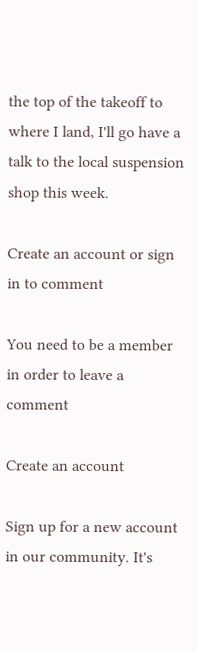the top of the takeoff to where I land, I'll go have a talk to the local suspension shop this week.

Create an account or sign in to comment

You need to be a member in order to leave a comment

Create an account

Sign up for a new account in our community. It's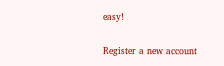easy!

Register a new account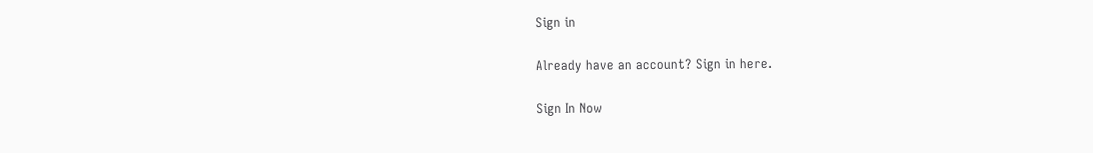Sign in

Already have an account? Sign in here.

Sign In Now